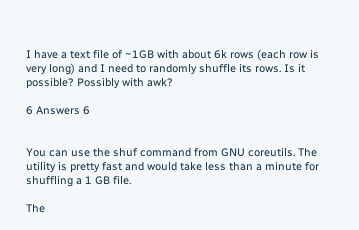I have a text file of ~1GB with about 6k rows (each row is very long) and I need to randomly shuffle its rows. Is it possible? Possibly with awk?

6 Answers 6


You can use the shuf command from GNU coreutils. The utility is pretty fast and would take less than a minute for shuffling a 1 GB file.

The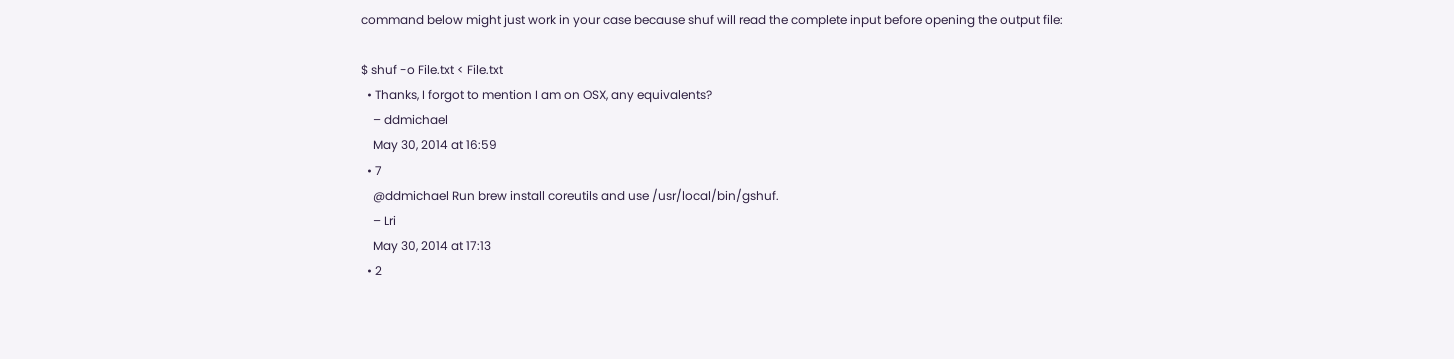command below might just work in your case because shuf will read the complete input before opening the output file:

$ shuf -o File.txt < File.txt
  • Thanks, I forgot to mention I am on OSX, any equivalents?
    – ddmichael
    May 30, 2014 at 16:59
  • 7
    @ddmichael Run brew install coreutils and use /usr/local/bin/gshuf.
    – Lri
    May 30, 2014 at 17:13
  • 2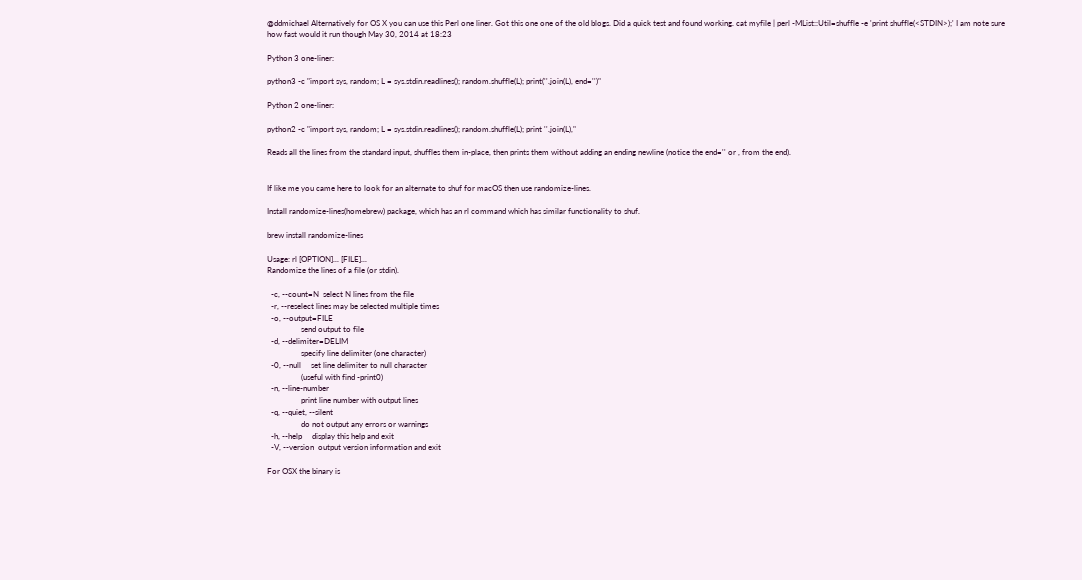@ddmichael Alternatively for OS X you can use this Perl one liner. Got this one one of the old blogs. Did a quick test and found working. cat myfile | perl -MList::Util=shuffle -e 'print shuffle(<STDIN>);' I am note sure how fast would it run though May 30, 2014 at 18:23

Python 3 one-liner:

python3 -c "import sys, random; L = sys.stdin.readlines(); random.shuffle(L); print(''.join(L), end='')"

Python 2 one-liner:

python2 -c "import sys, random; L = sys.stdin.readlines(); random.shuffle(L); print ''.join(L),"

Reads all the lines from the standard input, shuffles them in-place, then prints them without adding an ending newline (notice the end='' or , from the end).


If like me you came here to look for an alternate to shuf for macOS then use randomize-lines.

Install randomize-lines(homebrew) package, which has an rl command which has similar functionality to shuf.

brew install randomize-lines

Usage: rl [OPTION]... [FILE]...
Randomize the lines of a file (or stdin).

  -c, --count=N  select N lines from the file
  -r, --reselect lines may be selected multiple times
  -o, --output=FILE
                 send output to file
  -d, --delimiter=DELIM
                 specify line delimiter (one character)
  -0, --null     set line delimiter to null character
                 (useful with find -print0)
  -n, --line-number
                 print line number with output lines
  -q, --quiet, --silent
                 do not output any errors or warnings
  -h, --help     display this help and exit
  -V, --version  output version information and exit

For OSX the binary is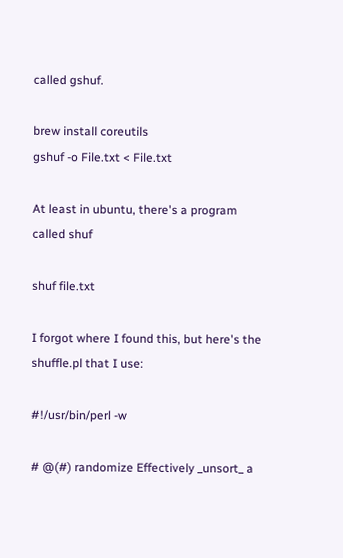called gshuf.

brew install coreutils
gshuf -o File.txt < File.txt

At least in ubuntu, there's a program called shuf

shuf file.txt

I forgot where I found this, but here's the shuffle.pl that I use:

#!/usr/bin/perl -w

# @(#) randomize Effectively _unsort_ a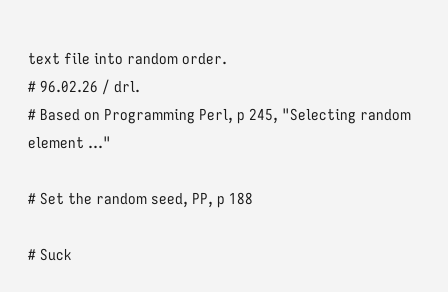text file into random order.
# 96.02.26 / drl.
# Based on Programming Perl, p 245, "Selecting random element ..."

# Set the random seed, PP, p 188

# Suck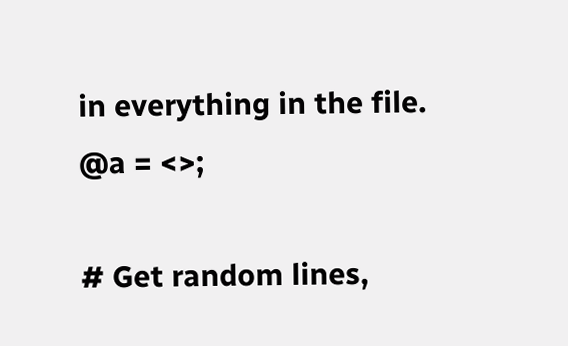in everything in the file.
@a = <>;

# Get random lines,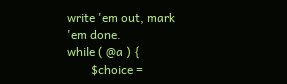write 'em out, mark 'em done.
while ( @a ) {
        $choice =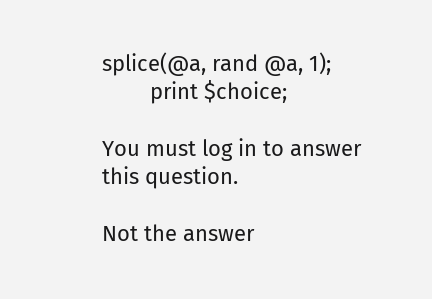splice(@a, rand @a, 1);
        print $choice;

You must log in to answer this question.

Not the answer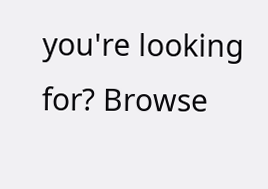you're looking for? Browse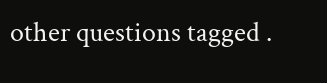other questions tagged .